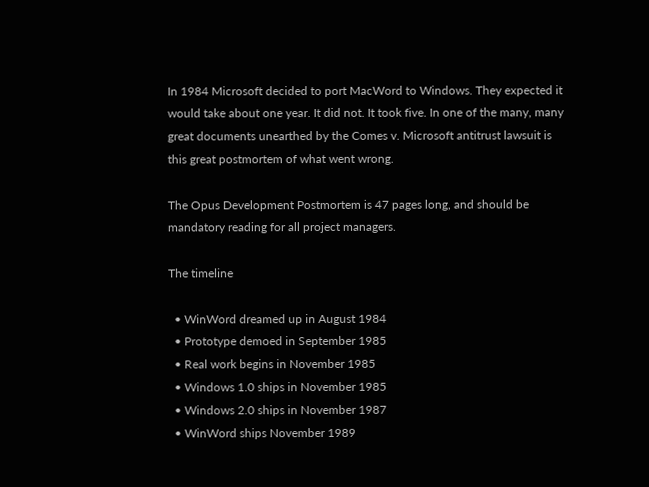In 1984 Microsoft decided to port MacWord to Windows. They expected it would take about one year. It did not. It took five. In one of the many, many great documents unearthed by the Comes v. Microsoft antitrust lawsuit is this great postmortem of what went wrong.

The Opus Development Postmortem is 47 pages long, and should be mandatory reading for all project managers.

The timeline

  • WinWord dreamed up in August 1984
  • Prototype demoed in September 1985
  • Real work begins in November 1985
  • Windows 1.0 ships in November 1985
  • Windows 2.0 ships in November 1987
  • WinWord ships November 1989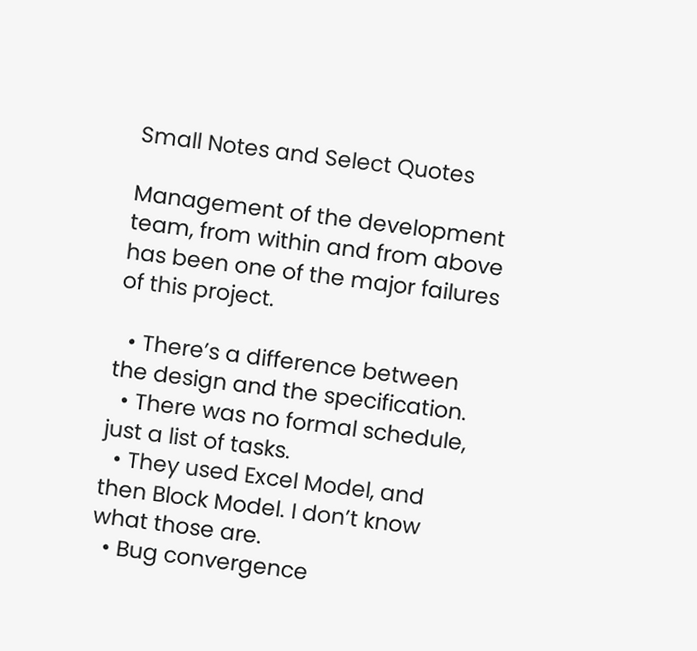Small Notes and Select Quotes

Management of the development team, from within and from above has been one of the major failures of this project.

  • There’s a difference between the design and the specification.
  • There was no formal schedule, just a list of tasks.
  • They used Excel Model, and then Block Model. I don’t know what those are.
  • Bug convergence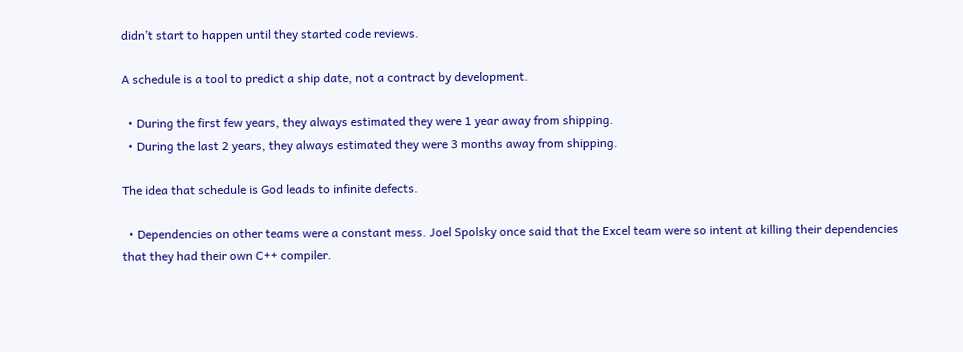didn’t start to happen until they started code reviews.

A schedule is a tool to predict a ship date, not a contract by development.

  • During the first few years, they always estimated they were 1 year away from shipping.
  • During the last 2 years, they always estimated they were 3 months away from shipping.

The idea that schedule is God leads to infinite defects.

  • Dependencies on other teams were a constant mess. Joel Spolsky once said that the Excel team were so intent at killing their dependencies that they had their own C++ compiler.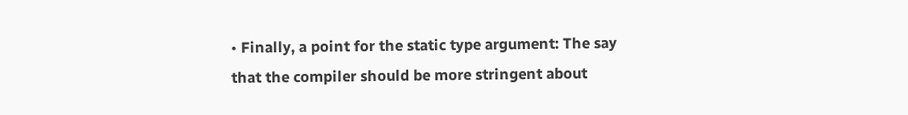• Finally, a point for the static type argument: The say that the compiler should be more stringent about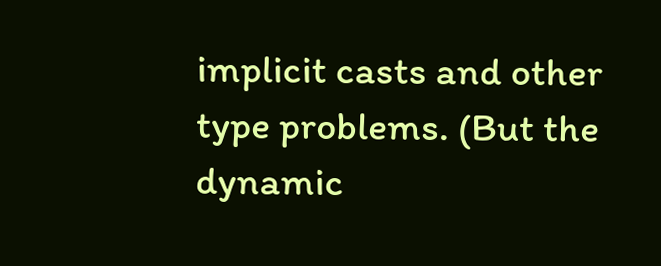implicit casts and other type problems. (But the dynamic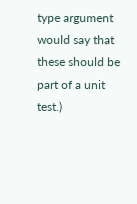type argument would say that these should be part of a unit test.)